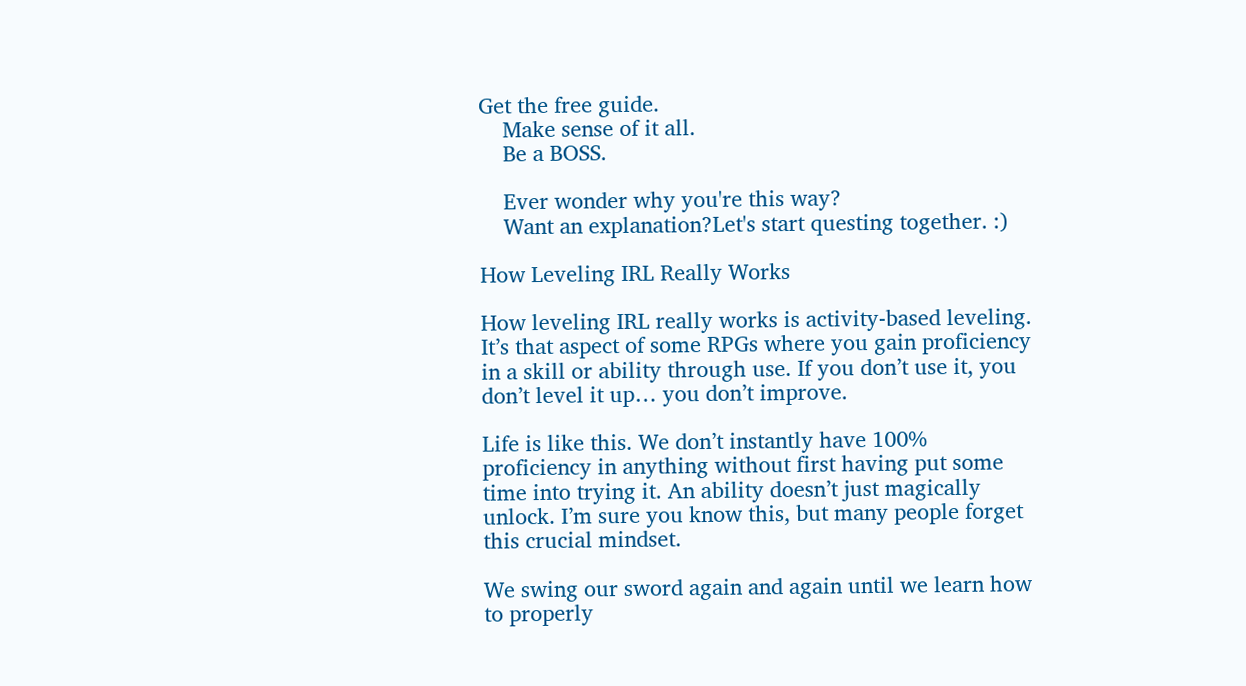Get the free guide.
    Make sense of it all.
    Be a BOSS.

    Ever wonder why you're this way?
    Want an explanation?Let's start questing together. :)

How Leveling IRL Really Works

How leveling IRL really works is activity-based leveling. It’s that aspect of some RPGs where you gain proficiency in a skill or ability through use. If you don’t use it, you don’t level it up… you don’t improve.

Life is like this. We don’t instantly have 100% proficiency in anything without first having put some time into trying it. An ability doesn’t just magically unlock. I’m sure you know this, but many people forget this crucial mindset.

We swing our sword again and again until we learn how to properly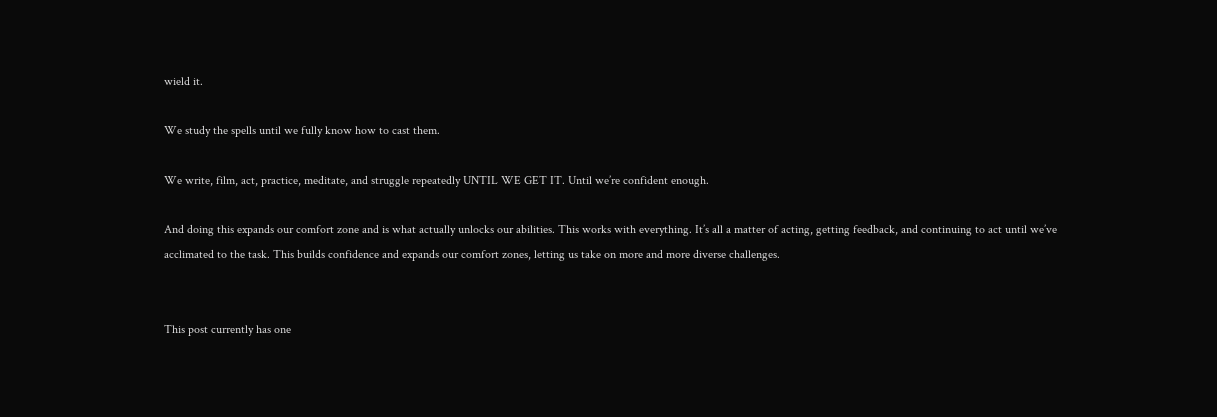wield it.

We study the spells until we fully know how to cast them.

We write, film, act, practice, meditate, and struggle repeatedly UNTIL WE GET IT. Until we’re confident enough.

And doing this expands our comfort zone and is what actually unlocks our abilities. This works with everything. It’s all a matter of acting, getting feedback, and continuing to act until we’ve acclimated to the task. This builds confidence and expands our comfort zones, letting us take on more and more diverse challenges.


This post currently has one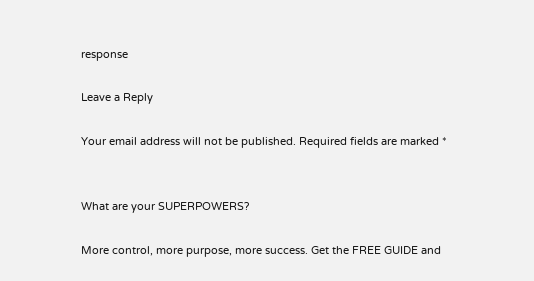response

Leave a Reply

Your email address will not be published. Required fields are marked *


What are your SUPERPOWERS?

More control, more purpose, more success. Get the FREE GUIDE and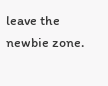leave the newbie zone.